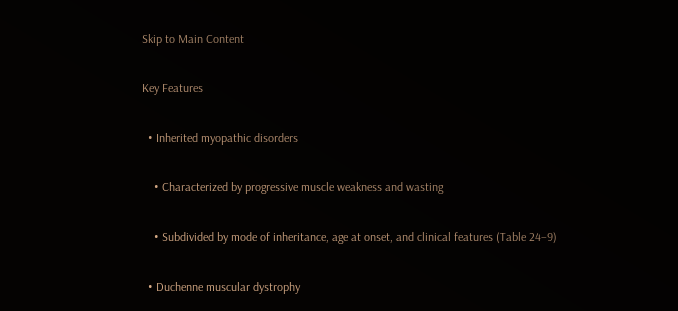Skip to Main Content

Key Features

  • Inherited myopathic disorders

    • Characterized by progressive muscle weakness and wasting

    • Subdivided by mode of inheritance, age at onset, and clinical features (Table 24–9)

  • Duchenne muscular dystrophy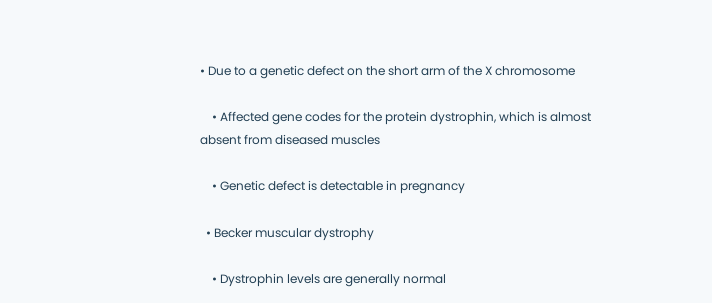• Due to a genetic defect on the short arm of the X chromosome

    • Affected gene codes for the protein dystrophin, which is almost absent from diseased muscles

    • Genetic defect is detectable in pregnancy

  • Becker muscular dystrophy

    • Dystrophin levels are generally normal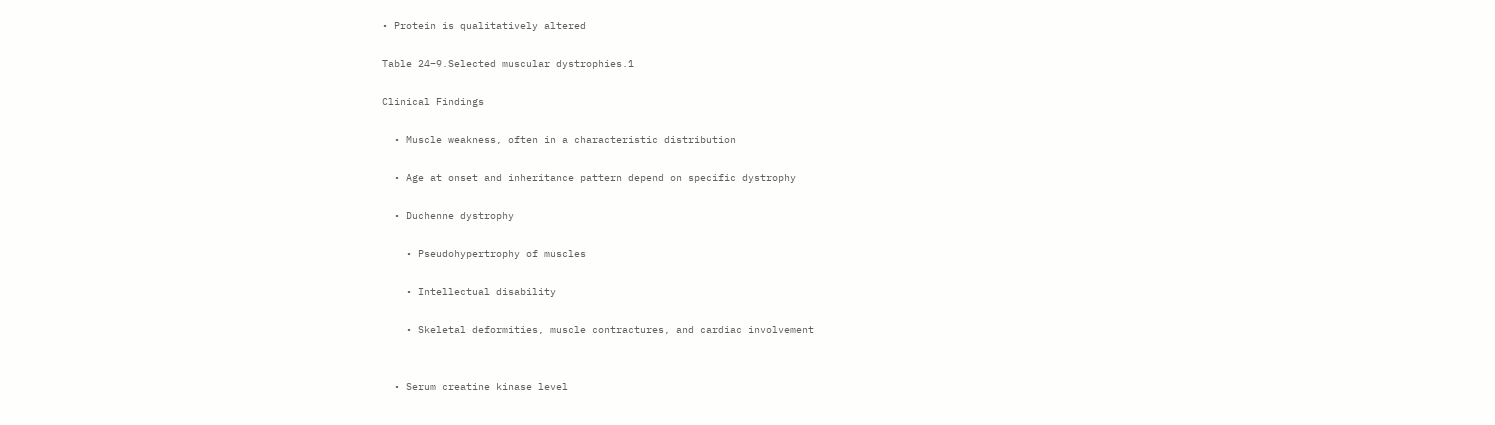• Protein is qualitatively altered

Table 24–9.Selected muscular dystrophies.1

Clinical Findings

  • Muscle weakness, often in a characteristic distribution

  • Age at onset and inheritance pattern depend on specific dystrophy

  • Duchenne dystrophy

    • Pseudohypertrophy of muscles

    • Intellectual disability

    • Skeletal deformities, muscle contractures, and cardiac involvement


  • Serum creatine kinase level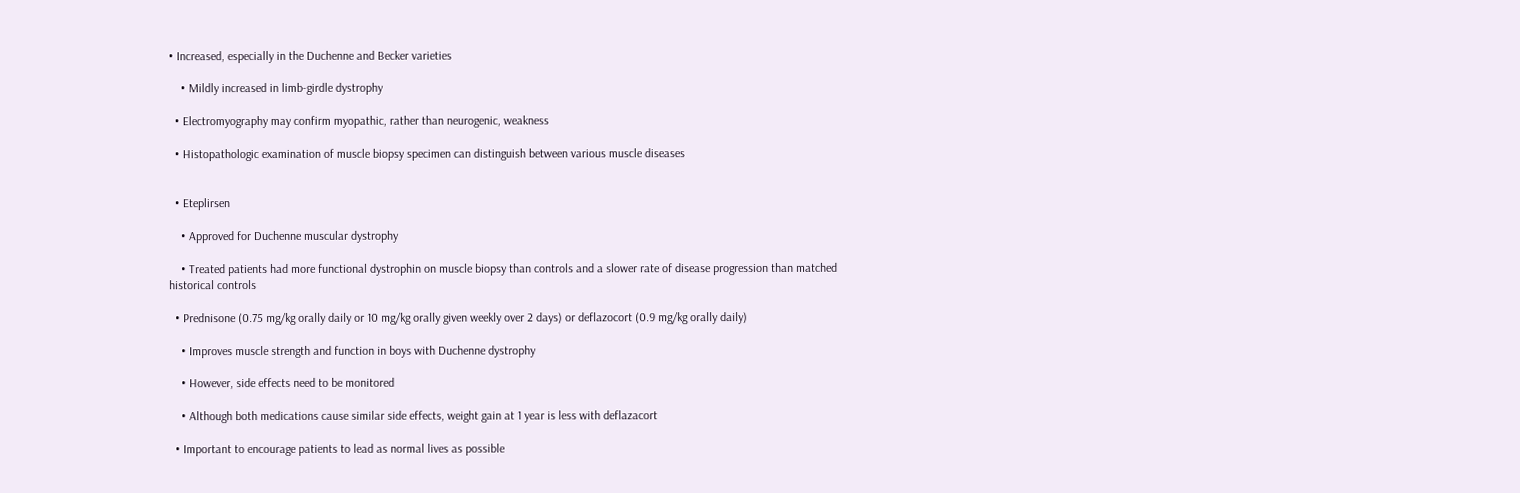• Increased, especially in the Duchenne and Becker varieties

    • Mildly increased in limb-girdle dystrophy

  • Electromyography may confirm myopathic, rather than neurogenic, weakness

  • Histopathologic examination of muscle biopsy specimen can distinguish between various muscle diseases


  • Eteplirsen

    • Approved for Duchenne muscular dystrophy

    • Treated patients had more functional dystrophin on muscle biopsy than controls and a slower rate of disease progression than matched historical controls

  • Prednisone (0.75 mg/kg orally daily or 10 mg/kg orally given weekly over 2 days) or deflazocort (0.9 mg/kg orally daily)

    • Improves muscle strength and function in boys with Duchenne dystrophy

    • However, side effects need to be monitored

    • Although both medications cause similar side effects, weight gain at 1 year is less with deflazacort

  • Important to encourage patients to lead as normal lives as possible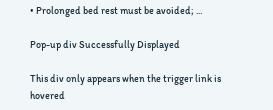• Prolonged bed rest must be avoided; ...

Pop-up div Successfully Displayed

This div only appears when the trigger link is hovered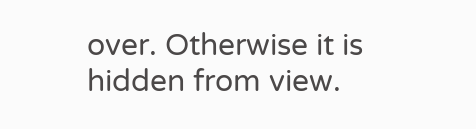over. Otherwise it is hidden from view.